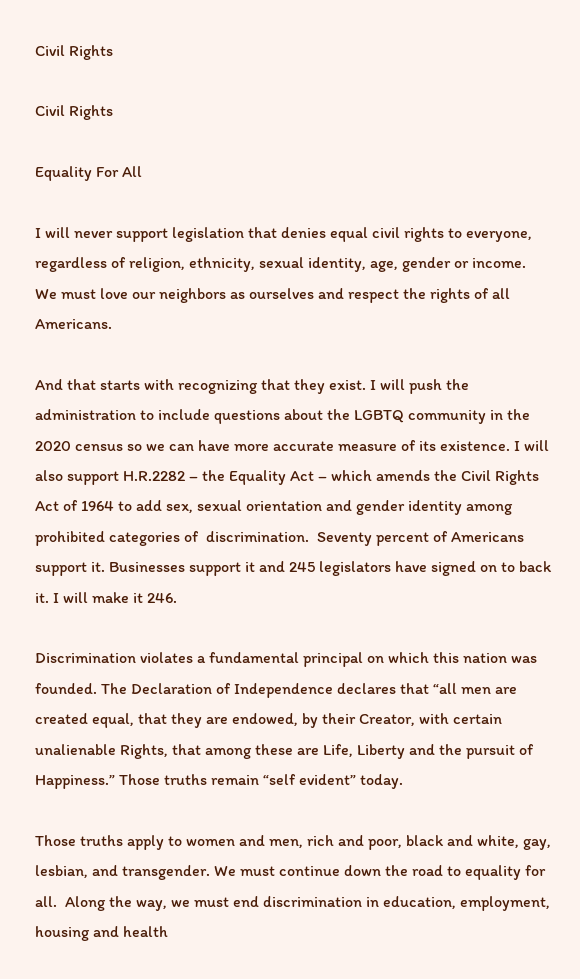Civil Rights

Civil Rights

Equality For All

I will never support legislation that denies equal civil rights to everyone, regardless of religion, ethnicity, sexual identity, age, gender or income. We must love our neighbors as ourselves and respect the rights of all Americans.

And that starts with recognizing that they exist. I will push the administration to include questions about the LGBTQ community in the 2020 census so we can have more accurate measure of its existence. I will also support H.R.2282 – the Equality Act – which amends the Civil Rights Act of 1964 to add sex, sexual orientation and gender identity among prohibited categories of  discrimination.  Seventy percent of Americans support it. Businesses support it and 245 legislators have signed on to back it. I will make it 246.

Discrimination violates a fundamental principal on which this nation was founded. The Declaration of Independence declares that “all men are created equal, that they are endowed, by their Creator, with certain unalienable Rights, that among these are Life, Liberty and the pursuit of Happiness.” Those truths remain “self evident” today.

Those truths apply to women and men, rich and poor, black and white, gay, lesbian, and transgender. We must continue down the road to equality for all.  Along the way, we must end discrimination in education, employment, housing and health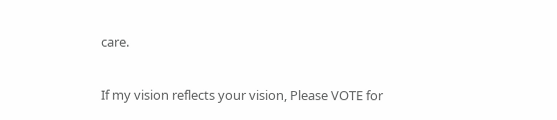care.

If my vision reflects your vision, Please VOTE for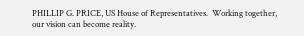PHILLIP G. PRICE, US House of Representatives.  Working together, our vision can become reality.